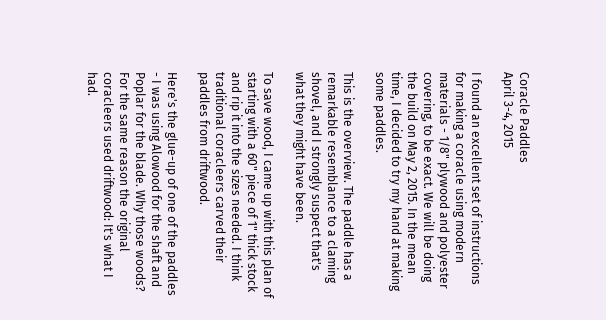Coracle Paddles
April 3-4, 2015

I found an excellent set of instructions for making a coracle using modern materials - 1/8" plywood and polyester covering, to be exact. We will be doing the build on May 2, 2015. In the mean time, I decided to try my hand at making some paddles.

This is the overview. The paddle has a remarkable resemblance to a claming shovel, and I strongly suspect that's what they might have been.

To save wood, I came up with this plan of starting with a 60" piece of 1" thick stock and rip it into the sizes needed. I think traditional coracleers carved their paddles from driftwood.

Here's the glue-up of one of the paddles - I was using Alowood for the shaft and Poplar for the blade. Why those woods? For the same reason the original coracleers used driftwood: It's what I had.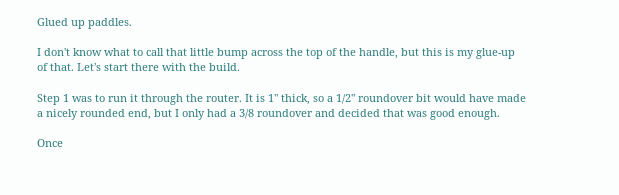Glued up paddles.

I don't know what to call that little bump across the top of the handle, but this is my glue-up of that. Let's start there with the build.

Step 1 was to run it through the router. It is 1" thick, so a 1/2" roundover bit would have made a nicely rounded end, but I only had a 3/8 roundover and decided that was good enough.

Once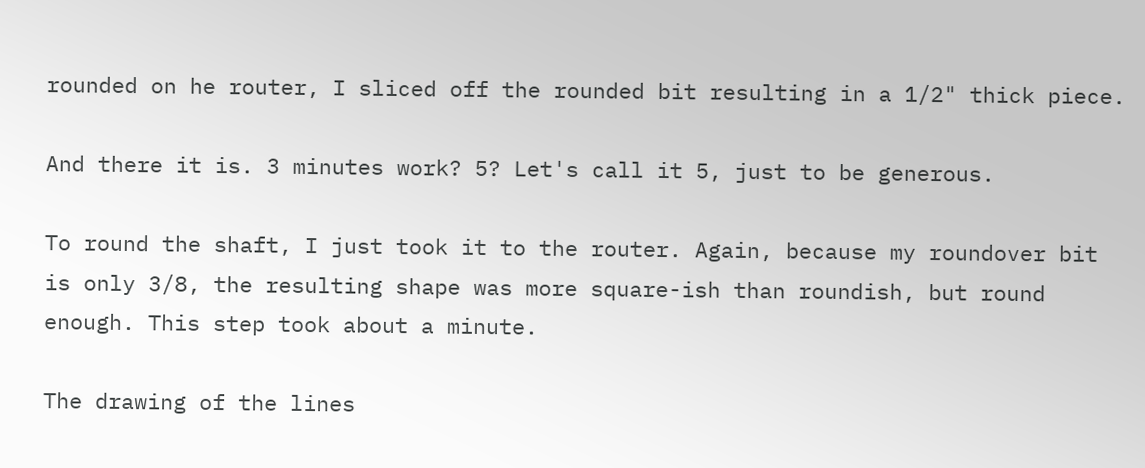rounded on he router, I sliced off the rounded bit resulting in a 1/2" thick piece.

And there it is. 3 minutes work? 5? Let's call it 5, just to be generous.

To round the shaft, I just took it to the router. Again, because my roundover bit is only 3/8, the resulting shape was more square-ish than roundish, but round enough. This step took about a minute.

The drawing of the lines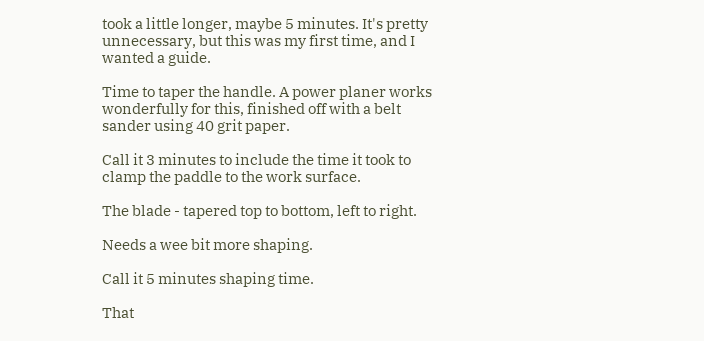took a little longer, maybe 5 minutes. It's pretty unnecessary, but this was my first time, and I wanted a guide.

Time to taper the handle. A power planer works wonderfully for this, finished off with a belt sander using 40 grit paper.

Call it 3 minutes to include the time it took to clamp the paddle to the work surface.

The blade - tapered top to bottom, left to right.

Needs a wee bit more shaping.

Call it 5 minutes shaping time.

That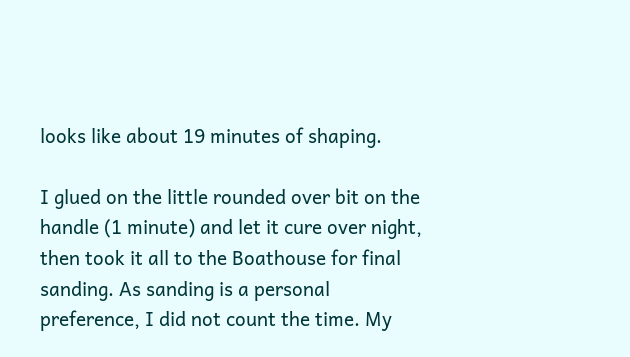looks like about 19 minutes of shaping.

I glued on the little rounded over bit on the handle (1 minute) and let it cure over night, then took it all to the Boathouse for final sanding. As sanding is a personal preference, I did not count the time. My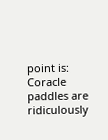point is: Coracle paddles are ridiculously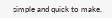simple and quick to make.